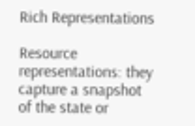Rich Representations

Resource representations: they capture a snapshot of the state or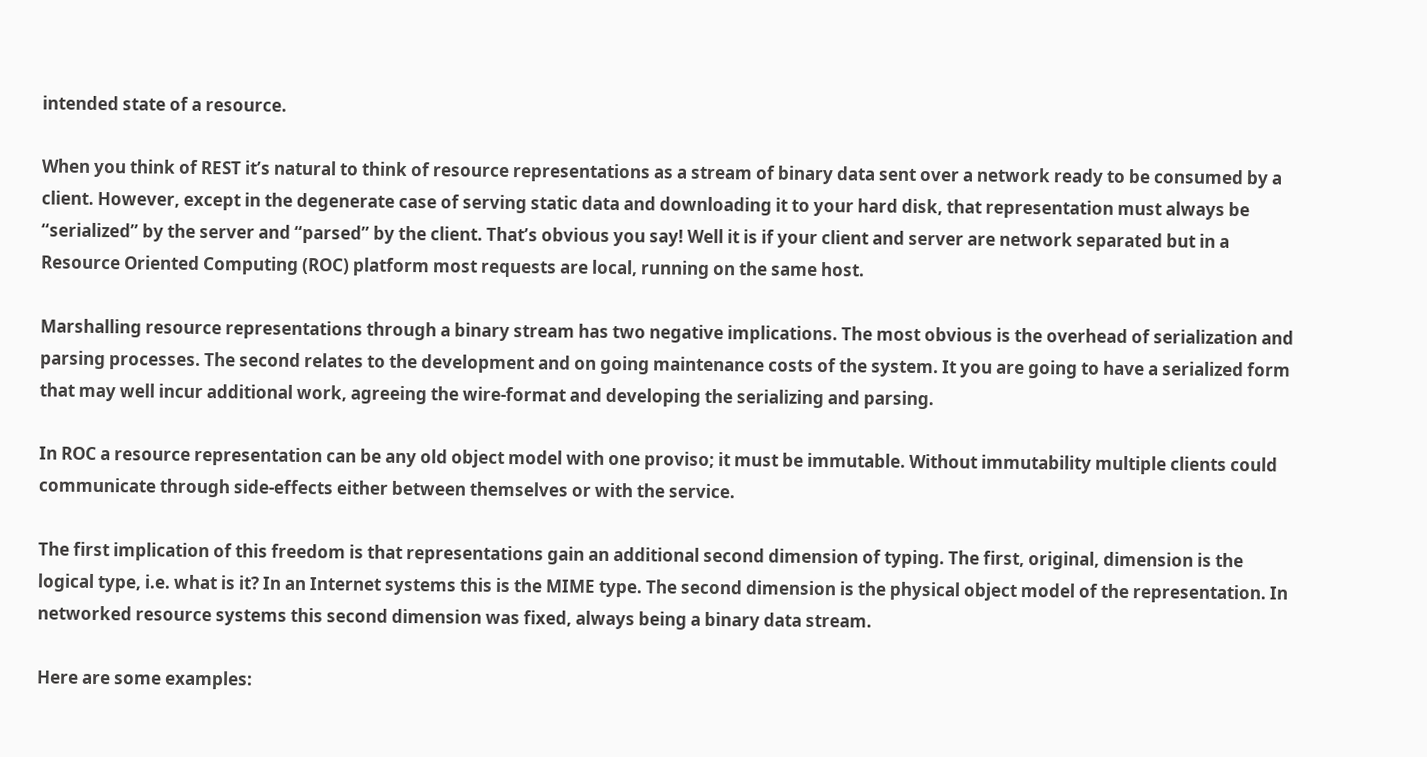intended state of a resource.

When you think of REST it’s natural to think of resource representations as a stream of binary data sent over a network ready to be consumed by a client. However, except in the degenerate case of serving static data and downloading it to your hard disk, that representation must always be “serialized” by the server and “parsed” by the client. That’s obvious you say! Well it is if your client and server are network separated but in a Resource Oriented Computing (ROC) platform most requests are local, running on the same host.

Marshalling resource representations through a binary stream has two negative implications. The most obvious is the overhead of serialization and parsing processes. The second relates to the development and on going maintenance costs of the system. It you are going to have a serialized form that may well incur additional work, agreeing the wire-format and developing the serializing and parsing.

In ROC a resource representation can be any old object model with one proviso; it must be immutable. Without immutability multiple clients could communicate through side-effects either between themselves or with the service.

The first implication of this freedom is that representations gain an additional second dimension of typing. The first, original, dimension is the logical type, i.e. what is it? In an Internet systems this is the MIME type. The second dimension is the physical object model of the representation. In networked resource systems this second dimension was fixed, always being a binary data stream.

Here are some examples: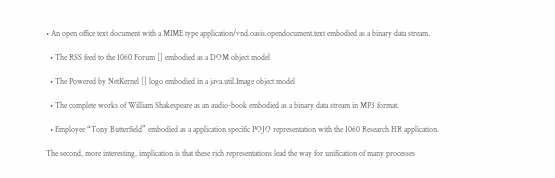• An open office text document with a MIME type application/vnd.oasis.opendocument.text embodied as a binary data stream.

  • The RSS feed to the 1060 Forum [] embodied as a DOM object model

  • The Powered by NetKernel [] logo embodied in a java.util.Image object model

  • The complete works of William Shakespeare as an audio-book embodied as a binary data stream in MP3 format.

  • Employee “Tony Butterfield” embodied as a application specific POJO representation with the 1060 Research HR application.

The second, more interesting, implication is that these rich representations lead the way for unification of many processes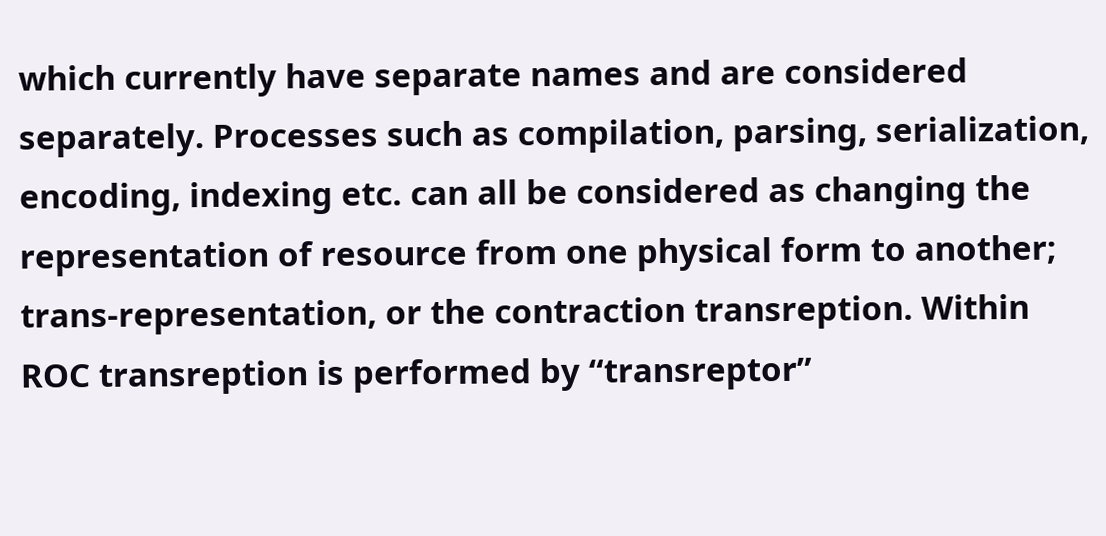which currently have separate names and are considered separately. Processes such as compilation, parsing, serialization, encoding, indexing etc. can all be considered as changing the representation of resource from one physical form to another; trans-representation, or the contraction transreption. Within ROC transreption is performed by “transreptor”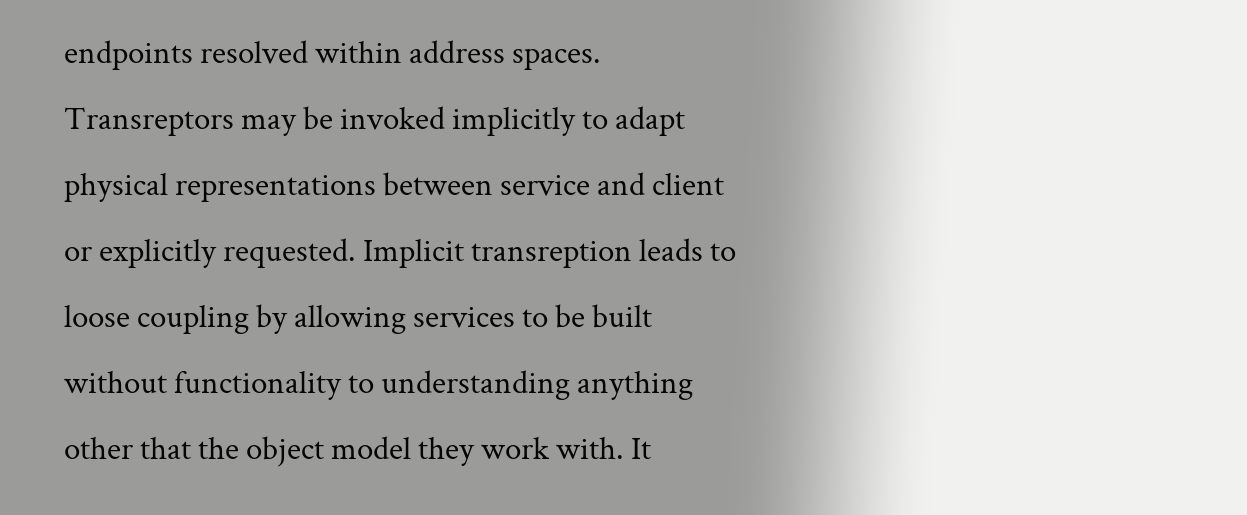endpoints resolved within address spaces. Transreptors may be invoked implicitly to adapt physical representations between service and client or explicitly requested. Implicit transreption leads to loose coupling by allowing services to be built without functionality to understanding anything other that the object model they work with. It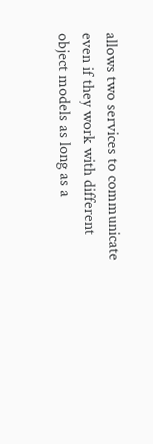allows two services to communicate even if they work with different object models as long as a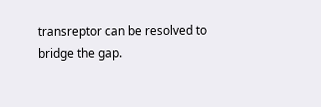transreptor can be resolved to bridge the gap.